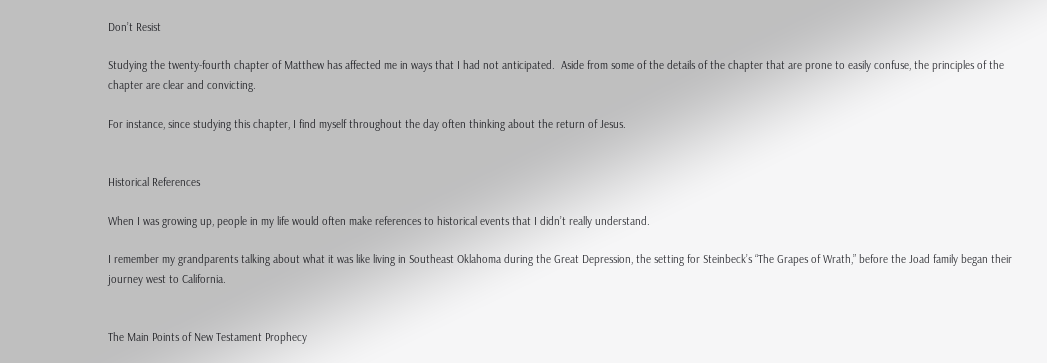Don’t Resist

Studying the twenty-fourth chapter of Matthew has affected me in ways that I had not anticipated.  Aside from some of the details of the chapter that are prone to easily confuse, the principles of the chapter are clear and convicting.

For instance, since studying this chapter, I find myself throughout the day often thinking about the return of Jesus.


Historical References

When I was growing up, people in my life would often make references to historical events that I didn’t really understand.

I remember my grandparents talking about what it was like living in Southeast Oklahoma during the Great Depression, the setting for Steinbeck’s “The Grapes of Wrath,” before the Joad family began their journey west to California.


The Main Points of New Testament Prophecy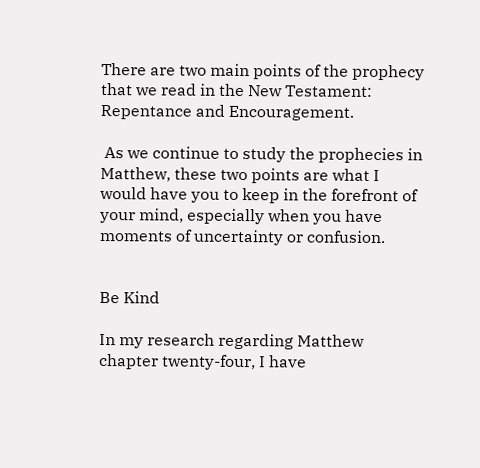There are two main points of the prophecy that we read in the New Testament: Repentance and Encouragement.

 As we continue to study the prophecies in Matthew, these two points are what I would have you to keep in the forefront of your mind, especially when you have moments of uncertainty or confusion.


Be Kind

In my research regarding Matthew chapter twenty-four, I have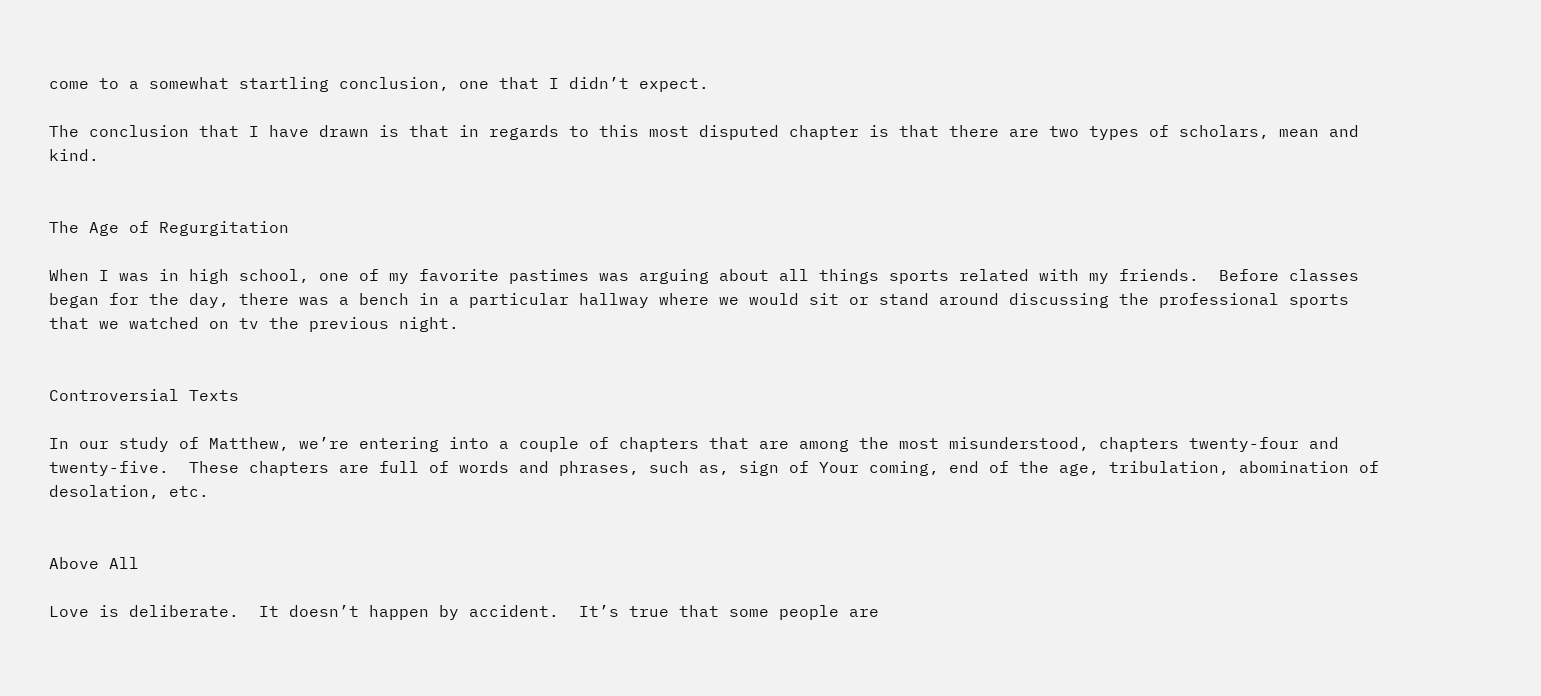come to a somewhat startling conclusion, one that I didn’t expect.

The conclusion that I have drawn is that in regards to this most disputed chapter is that there are two types of scholars, mean and kind.


The Age of Regurgitation

When I was in high school, one of my favorite pastimes was arguing about all things sports related with my friends.  Before classes began for the day, there was a bench in a particular hallway where we would sit or stand around discussing the professional sports that we watched on tv the previous night.


Controversial Texts

In our study of Matthew, we’re entering into a couple of chapters that are among the most misunderstood, chapters twenty-four and twenty-five.  These chapters are full of words and phrases, such as, sign of Your coming, end of the age, tribulation, abomination of desolation, etc.


Above All

Love is deliberate.  It doesn’t happen by accident.  It’s true that some people are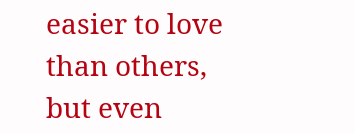easier to love than others, but even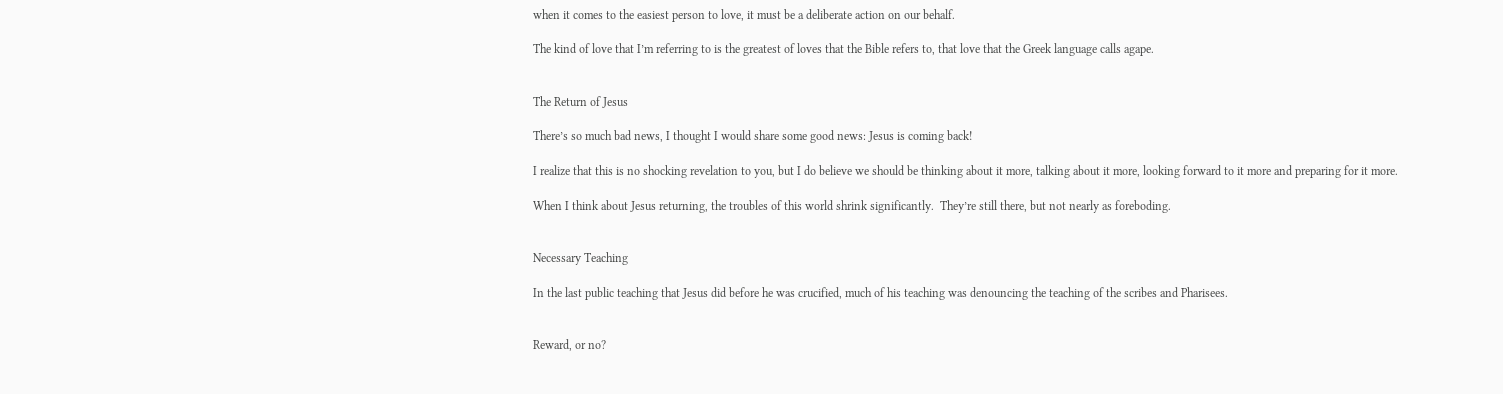when it comes to the easiest person to love, it must be a deliberate action on our behalf.

The kind of love that I’m referring to is the greatest of loves that the Bible refers to, that love that the Greek language calls agape.


The Return of Jesus

There’s so much bad news, I thought I would share some good news: Jesus is coming back!

I realize that this is no shocking revelation to you, but I do believe we should be thinking about it more, talking about it more, looking forward to it more and preparing for it more.

When I think about Jesus returning, the troubles of this world shrink significantly.  They’re still there, but not nearly as foreboding.


Necessary Teaching

In the last public teaching that Jesus did before he was crucified, much of his teaching was denouncing the teaching of the scribes and Pharisees.


Reward, or no?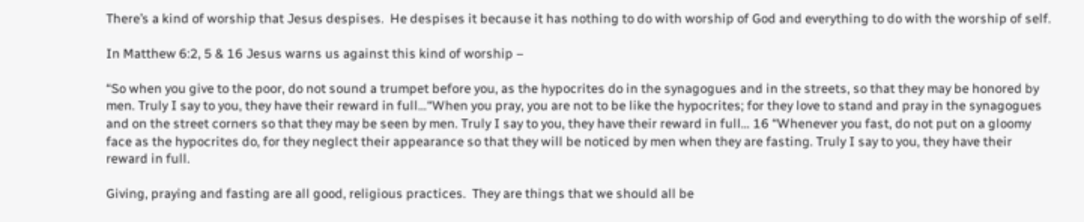There’s a kind of worship that Jesus despises.  He despises it because it has nothing to do with worship of God and everything to do with the worship of self.

In Matthew 6:2, 5 & 16 Jesus warns us against this kind of worship –

“So when you give to the poor, do not sound a trumpet before you, as the hypocrites do in the synagogues and in the streets, so that they may be honored by men. Truly I say to you, they have their reward in full…“When you pray, you are not to be like the hypocrites; for they love to stand and pray in the synagogues and on the street corners so that they may be seen by men. Truly I say to you, they have their reward in full… 16 “Whenever you fast, do not put on a gloomy face as the hypocrites do, for they neglect their appearance so that they will be noticed by men when they are fasting. Truly I say to you, they have their reward in full.

Giving, praying and fasting are all good, religious practices.  They are things that we should all be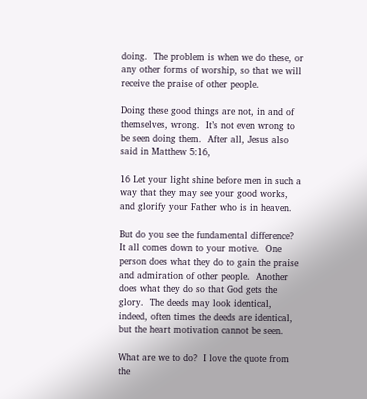doing.  The problem is when we do these, or any other forms of worship, so that we will receive the praise of other people.

Doing these good things are not, in and of themselves, wrong.  It’s not even wrong to be seen doing them.  After all, Jesus also said in Matthew 5:16,

16 Let your light shine before men in such a way that they may see your good works, and glorify your Father who is in heaven.

But do you see the fundamental difference?  It all comes down to your motive.  One person does what they do to gain the praise and admiration of other people.  Another does what they do so that God gets the glory.  The deeds may look identical, indeed, often times the deeds are identical, but the heart motivation cannot be seen.

What are we to do?  I love the quote from the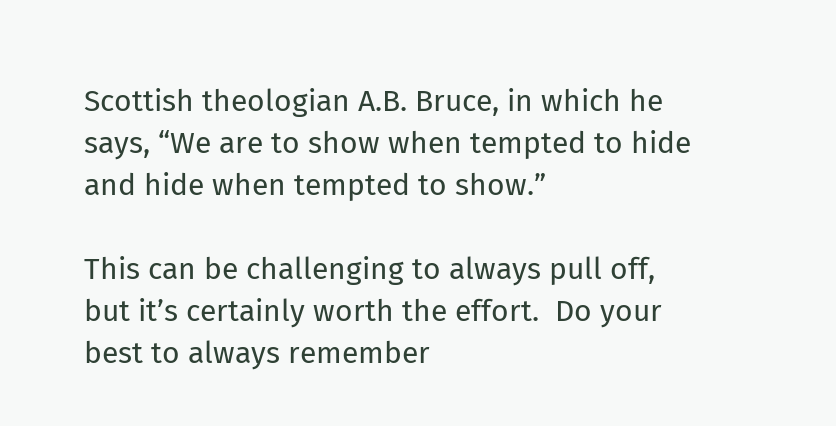Scottish theologian A.B. Bruce, in which he says, “We are to show when tempted to hide and hide when tempted to show.”

This can be challenging to always pull off, but it’s certainly worth the effort.  Do your best to always remember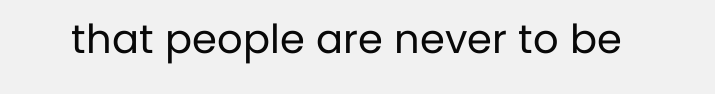that people are never to be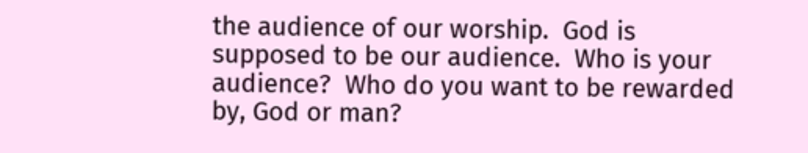the audience of our worship.  God is supposed to be our audience.  Who is your audience?  Who do you want to be rewarded by, God or man?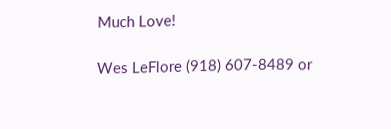Much Love!

Wes LeFlore (918) 607-8489 or